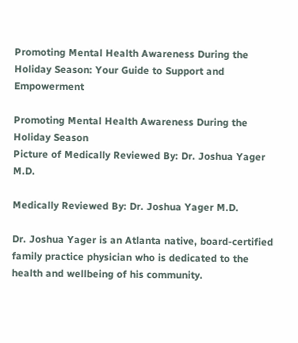Promoting Mental Health Awareness During the Holiday Season: Your Guide to Support and Empowerment

Promoting Mental Health Awareness During the Holiday Season
Picture of Medically Reviewed By: Dr. Joshua Yager M.D.

Medically Reviewed By: Dr. Joshua Yager M.D.

Dr. Joshua Yager is an Atlanta native, board-certified family practice physician who is dedicated to the health and wellbeing of his community.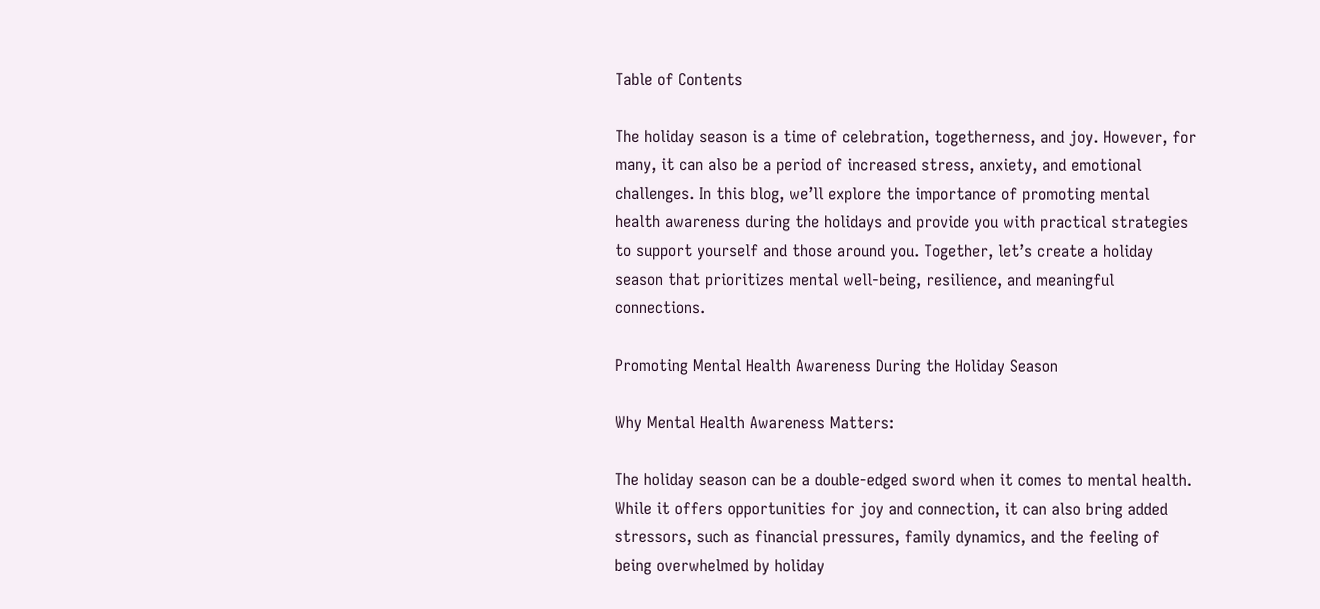Table of Contents

The holiday season is a time of celebration, togetherness, and joy. However, for many, it can also be a period of increased stress, anxiety, and emotional challenges. In this blog, we’ll explore the importance of promoting mental health awareness during the holidays and provide you with practical strategies to support yourself and those around you. Together, let’s create a holiday season that prioritizes mental well-being, resilience, and meaningful connections.

Promoting Mental Health Awareness During the Holiday Season

Why Mental Health Awareness Matters:

The holiday season can be a double-edged sword when it comes to mental health. While it offers opportunities for joy and connection, it can also bring added stressors, such as financial pressures, family dynamics, and the feeling of being overwhelmed by holiday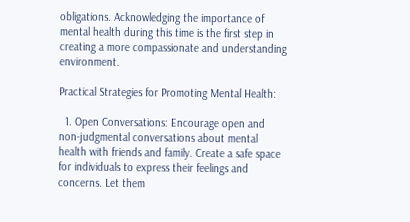obligations. Acknowledging the importance of mental health during this time is the first step in creating a more compassionate and understanding environment.

Practical Strategies for Promoting Mental Health:

  1. Open Conversations: Encourage open and non-judgmental conversations about mental health with friends and family. Create a safe space for individuals to express their feelings and concerns. Let them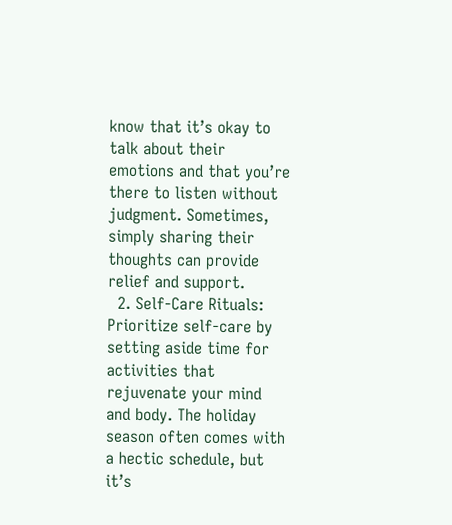know that it’s okay to talk about their emotions and that you’re there to listen without judgment. Sometimes, simply sharing their thoughts can provide relief and support.
  2. Self-Care Rituals: Prioritize self-care by setting aside time for activities that rejuvenate your mind and body. The holiday season often comes with a hectic schedule, but it’s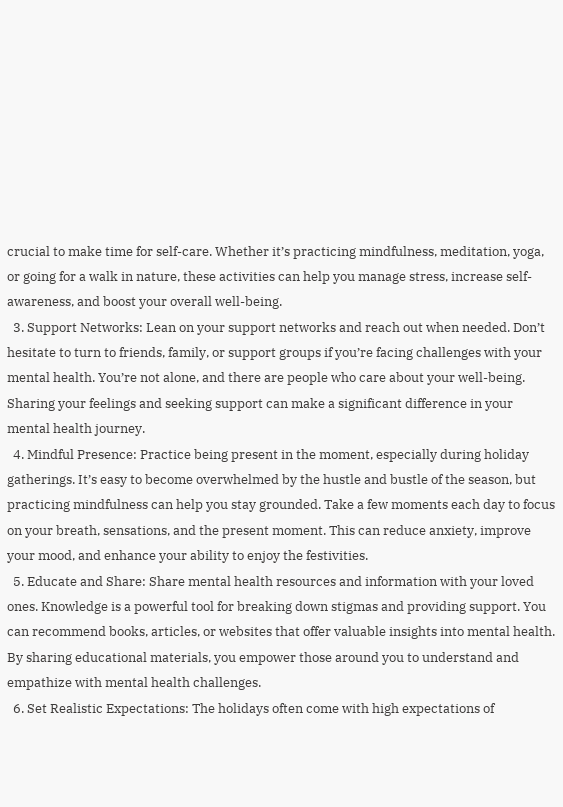crucial to make time for self-care. Whether it’s practicing mindfulness, meditation, yoga, or going for a walk in nature, these activities can help you manage stress, increase self-awareness, and boost your overall well-being.
  3. Support Networks: Lean on your support networks and reach out when needed. Don’t hesitate to turn to friends, family, or support groups if you’re facing challenges with your mental health. You’re not alone, and there are people who care about your well-being. Sharing your feelings and seeking support can make a significant difference in your mental health journey.
  4. Mindful Presence: Practice being present in the moment, especially during holiday gatherings. It’s easy to become overwhelmed by the hustle and bustle of the season, but practicing mindfulness can help you stay grounded. Take a few moments each day to focus on your breath, sensations, and the present moment. This can reduce anxiety, improve your mood, and enhance your ability to enjoy the festivities.
  5. Educate and Share: Share mental health resources and information with your loved ones. Knowledge is a powerful tool for breaking down stigmas and providing support. You can recommend books, articles, or websites that offer valuable insights into mental health. By sharing educational materials, you empower those around you to understand and empathize with mental health challenges.
  6. Set Realistic Expectations: The holidays often come with high expectations of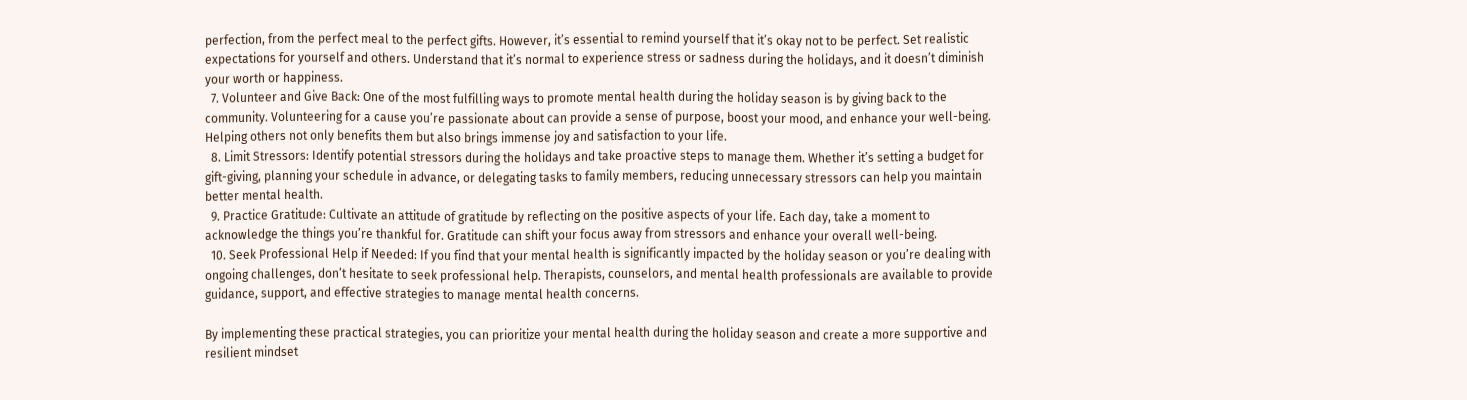perfection, from the perfect meal to the perfect gifts. However, it’s essential to remind yourself that it’s okay not to be perfect. Set realistic expectations for yourself and others. Understand that it’s normal to experience stress or sadness during the holidays, and it doesn’t diminish your worth or happiness.
  7. Volunteer and Give Back: One of the most fulfilling ways to promote mental health during the holiday season is by giving back to the community. Volunteering for a cause you’re passionate about can provide a sense of purpose, boost your mood, and enhance your well-being. Helping others not only benefits them but also brings immense joy and satisfaction to your life.
  8. Limit Stressors: Identify potential stressors during the holidays and take proactive steps to manage them. Whether it’s setting a budget for gift-giving, planning your schedule in advance, or delegating tasks to family members, reducing unnecessary stressors can help you maintain better mental health.
  9. Practice Gratitude: Cultivate an attitude of gratitude by reflecting on the positive aspects of your life. Each day, take a moment to acknowledge the things you’re thankful for. Gratitude can shift your focus away from stressors and enhance your overall well-being.
  10. Seek Professional Help if Needed: If you find that your mental health is significantly impacted by the holiday season or you’re dealing with ongoing challenges, don’t hesitate to seek professional help. Therapists, counselors, and mental health professionals are available to provide guidance, support, and effective strategies to manage mental health concerns.

By implementing these practical strategies, you can prioritize your mental health during the holiday season and create a more supportive and resilient mindset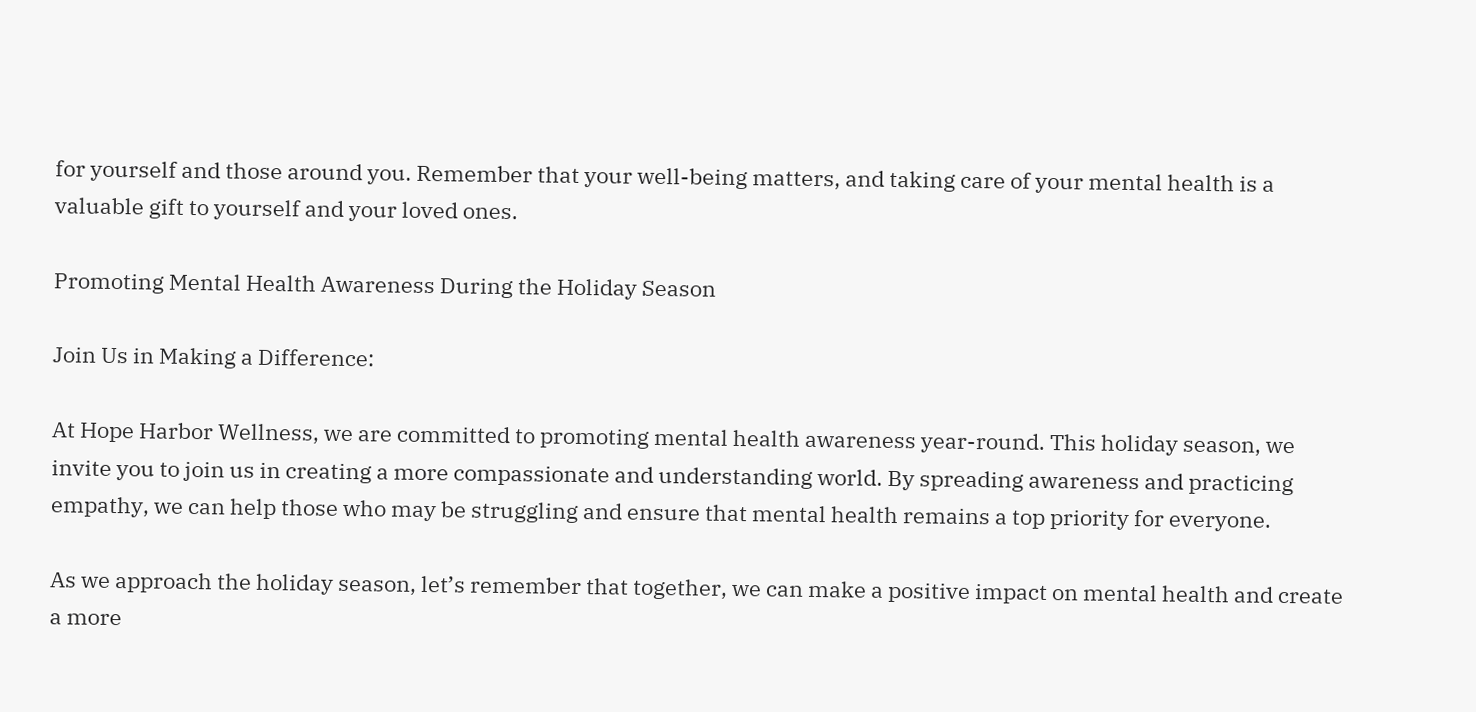for yourself and those around you. Remember that your well-being matters, and taking care of your mental health is a valuable gift to yourself and your loved ones.

Promoting Mental Health Awareness During the Holiday Season

Join Us in Making a Difference:

At Hope Harbor Wellness, we are committed to promoting mental health awareness year-round. This holiday season, we invite you to join us in creating a more compassionate and understanding world. By spreading awareness and practicing empathy, we can help those who may be struggling and ensure that mental health remains a top priority for everyone.

As we approach the holiday season, let’s remember that together, we can make a positive impact on mental health and create a more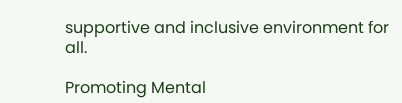supportive and inclusive environment for all.

Promoting Mental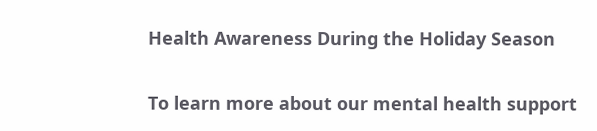Health Awareness During the Holiday Season

To learn more about our mental health support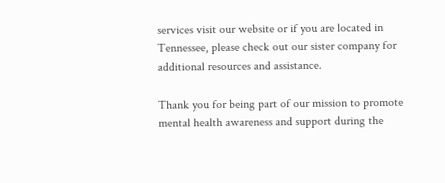services visit our website or if you are located in Tennessee, please check out our sister company for additional resources and assistance.

Thank you for being part of our mission to promote mental health awareness and support during the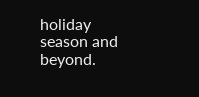holiday season and beyond.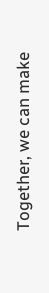Together, we can make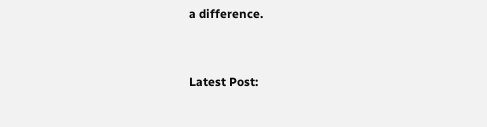a difference.


Latest Post: